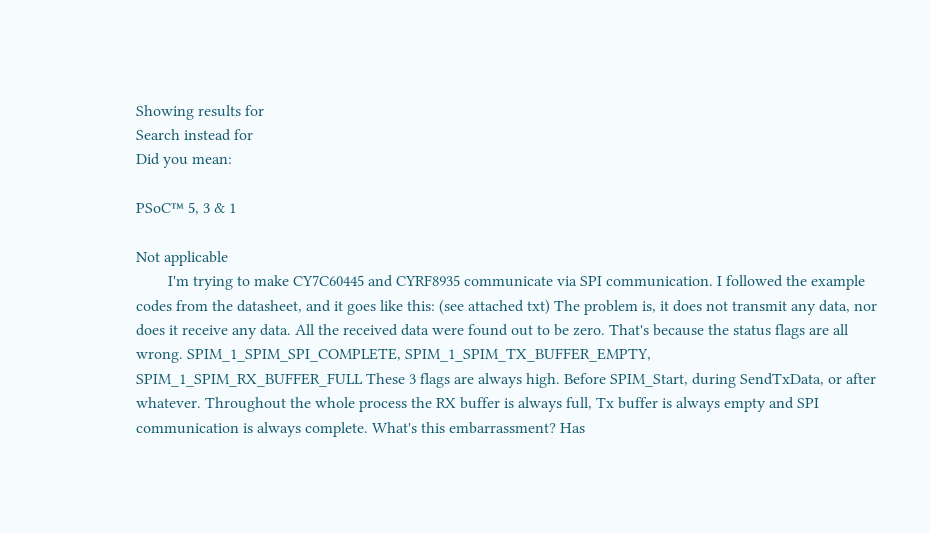Showing results for
Search instead for
Did you mean:

PSoC™ 5, 3 & 1

Not applicable
        I'm trying to make CY7C60445 and CYRF8935 communicate via SPI communication. I followed the example codes from the datasheet, and it goes like this: (see attached txt) The problem is, it does not transmit any data, nor does it receive any data. All the received data were found out to be zero. That's because the status flags are all wrong. SPIM_1_SPIM_SPI_COMPLETE, SPIM_1_SPIM_TX_BUFFER_EMPTY, SPIM_1_SPIM_RX_BUFFER_FULL These 3 flags are always high. Before SPIM_Start, during SendTxData, or after whatever. Throughout the whole process the RX buffer is always full, Tx buffer is always empty and SPI communication is always complete. What's this embarrassment? Has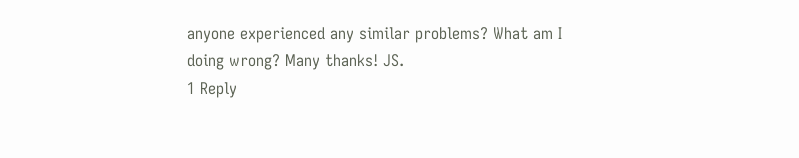anyone experienced any similar problems? What am I doing wrong? Many thanks! JS.
1 Reply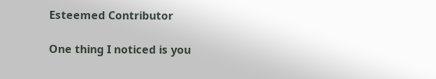Esteemed Contributor

One thing I noticed is you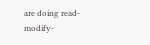are doing read-modify-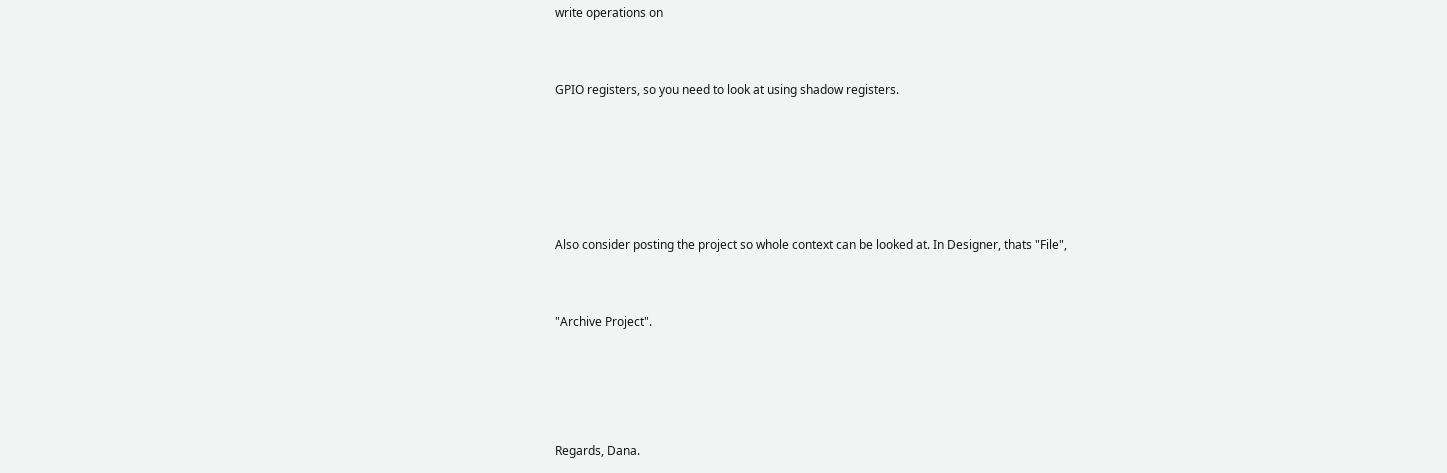write operations on


GPIO registers, so you need to look at using shadow registers.





Also consider posting the project so whole context can be looked at. In Designer, thats "File",


"Archive Project".




Regards, Dana.